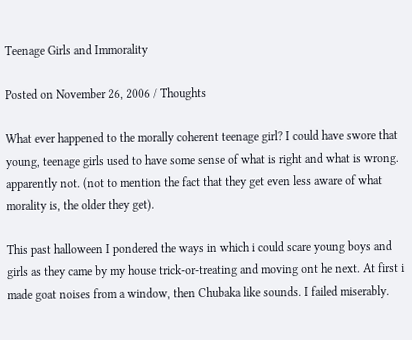Teenage Girls and Immorality

Posted on November 26, 2006 / Thoughts

What ever happened to the morally coherent teenage girl? I could have swore that young, teenage girls used to have some sense of what is right and what is wrong. apparently not. (not to mention the fact that they get even less aware of what morality is, the older they get).

This past halloween I pondered the ways in which i could scare young boys and girls as they came by my house trick-or-treating and moving ont he next. At first i made goat noises from a window, then Chubaka like sounds. I failed miserably.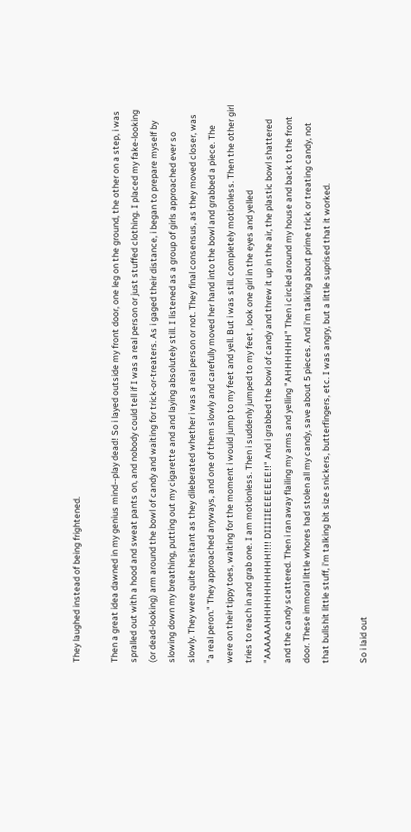They laughed instead of being frightened.

Then a great idea dawned in my genius mind--play dead! So i layed outside my front door, one leg on the ground, the other on a step, i was spralled out with a hood and sweat pants on, and nobody could tell if I was a real person or just stuffed clothing. I placed my fake-looking (or dead-looking) arm around the bowl of candy and waiting for trick-or-treaters. As i gaged their distance, i began to prepare myself by slowing down my breathing, putting out my cigarette and and laying absolutely still. I listened as a group of girls approached ever so slowly. They were quite hesitant as they dileberated whether i was a real person or not. They final consensus, as they moved closer, was "a real peron." They approached anyways, and one of them slowly and carefully moved her hand into the bowl and grabbed a piece. The were on their tippy toes, waiting for the moment i would jump to my feet and yell. But i was still. completely motionless. Then the other girl tries to reach in and grab one. I am motionless. Then i suddenly jumped to my feet , look one girl in the eyes and yelled "AAAAAAHHHHHHHHHH!!!! DIIIIIEEEEEEE!!" And i grabbed the bowl of candy and threw it up in the air, the plastic bowl shattered and the candy scattered. Then i ran away flailing my arms and yelling "AHHHHHH" Then i circled around my house and back to the front door. These immoral little whores had stolen all my candy, save about 5 pieces. And i'm talking about prime trick or treating candy, not that bullshit little stuff, i'm talking bit size snickers, butterfingers, etc. I was angry, but a little suprised that it worked.

So i laid out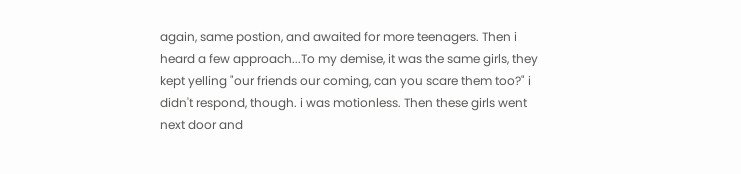again, same postion, and awaited for more teenagers. Then i heard a few approach...To my demise, it was the same girls, they kept yelling "our friends our coming, can you scare them too?" i didn't respond, though. i was motionless. Then these girls went next door and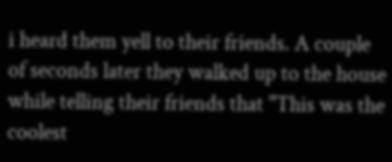i heard them yell to their friends. A couple of seconds later they walked up to the house while telling their friends that "This was the coolest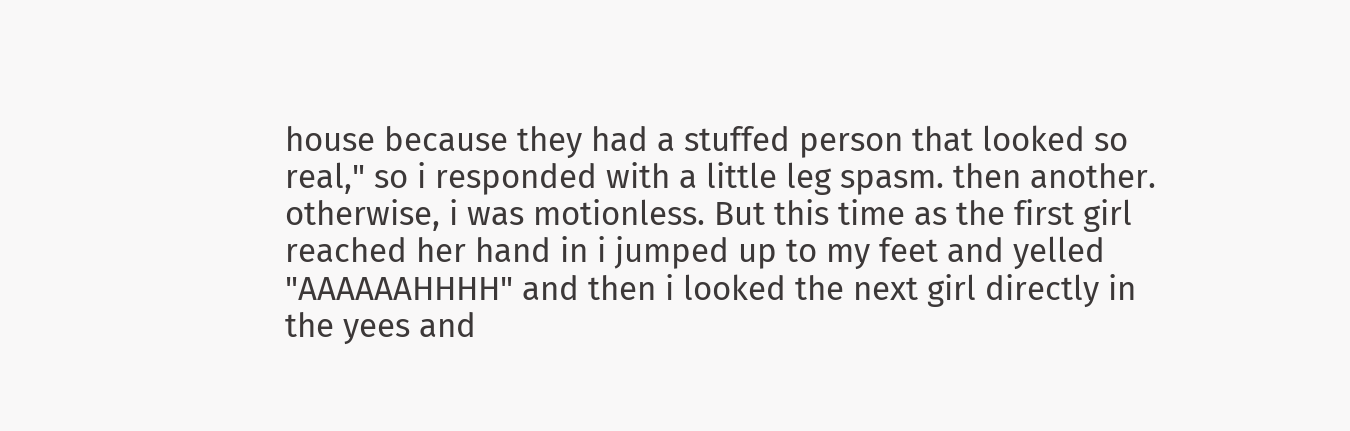house because they had a stuffed person that looked so real," so i responded with a little leg spasm. then another. otherwise, i was motionless. But this time as the first girl reached her hand in i jumped up to my feet and yelled "AAAAAAHHHH" and then i looked the next girl directly in the yees and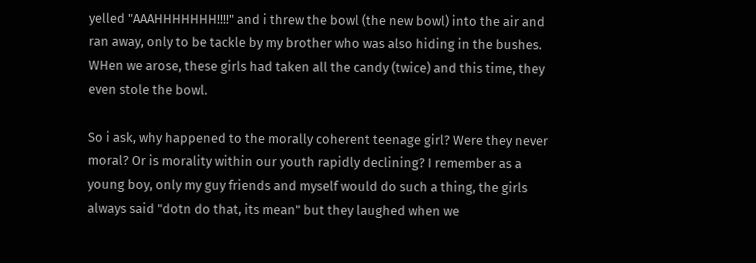yelled "AAAHHHHHHH!!!!" and i threw the bowl (the new bowl) into the air and ran away, only to be tackle by my brother who was also hiding in the bushes. WHen we arose, these girls had taken all the candy (twice) and this time, they even stole the bowl.

So i ask, why happened to the morally coherent teenage girl? Were they never moral? Or is morality within our youth rapidly declining? I remember as a young boy, only my guy friends and myself would do such a thing, the girls always said "dotn do that, its mean" but they laughed when we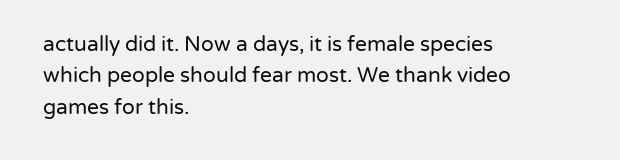actually did it. Now a days, it is female species which people should fear most. We thank video games for this.